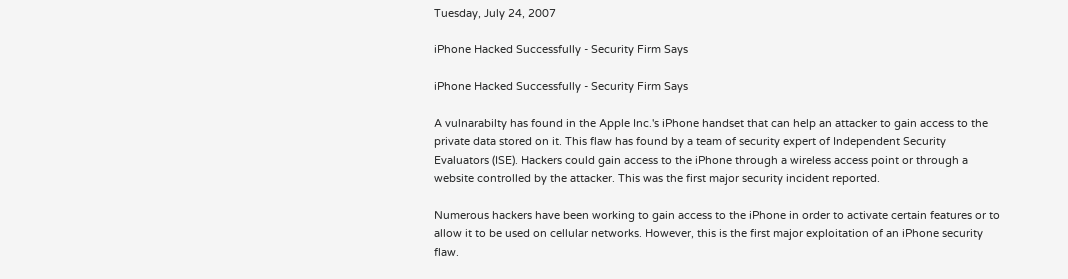Tuesday, July 24, 2007

iPhone Hacked Successfully - Security Firm Says

iPhone Hacked Successfully - Security Firm Says

A vulnarabilty has found in the Apple Inc.'s iPhone handset that can help an attacker to gain access to the private data stored on it. This flaw has found by a team of security expert of Independent Security Evaluators (ISE). Hackers could gain access to the iPhone through a wireless access point or through a website controlled by the attacker. This was the first major security incident reported.

Numerous hackers have been working to gain access to the iPhone in order to activate certain features or to allow it to be used on cellular networks. However, this is the first major exploitation of an iPhone security flaw.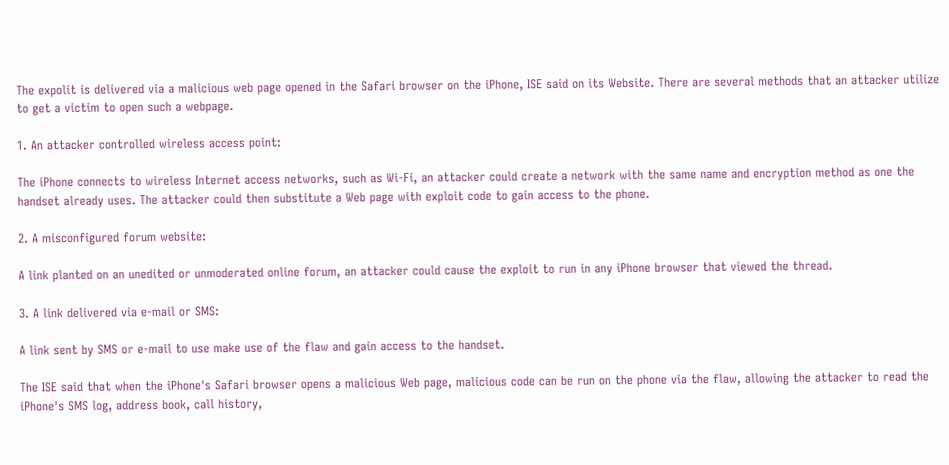The expolit is delivered via a malicious web page opened in the Safari browser on the iPhone, ISE said on its Website. There are several methods that an attacker utilize to get a victim to open such a webpage.

1. An attacker controlled wireless access point:

The iPhone connects to wireless Internet access networks, such as Wi-Fi, an attacker could create a network with the same name and encryption method as one the handset already uses. The attacker could then substitute a Web page with exploit code to gain access to the phone.

2. A misconfigured forum website:

A link planted on an unedited or unmoderated online forum, an attacker could cause the exploit to run in any iPhone browser that viewed the thread.

3. A link delivered via e-mail or SMS:

A link sent by SMS or e-mail to use make use of the flaw and gain access to the handset.

The ISE said that when the iPhone's Safari browser opens a malicious Web page, malicious code can be run on the phone via the flaw, allowing the attacker to read the iPhone's SMS log, address book, call history,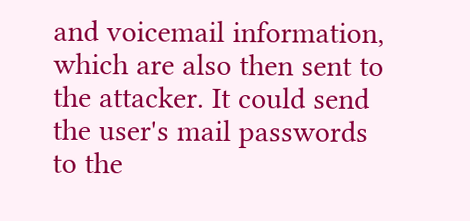and voicemail information, which are also then sent to the attacker. It could send the user's mail passwords to the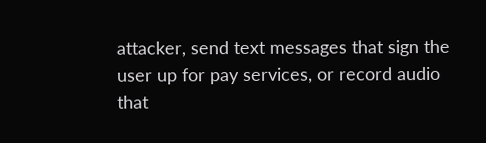attacker, send text messages that sign the user up for pay services, or record audio that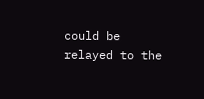could be relayed to the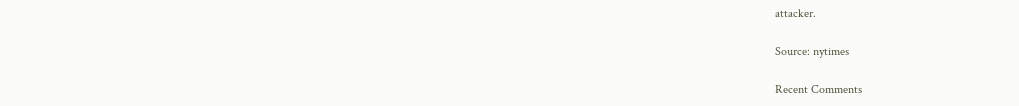attacker.

Source: nytimes

Recent Comments